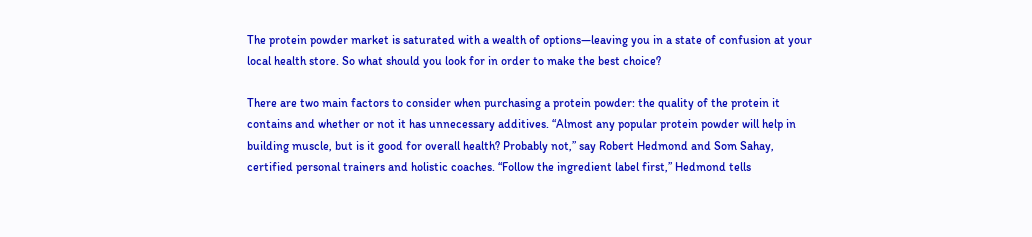The protein powder market is saturated with a wealth of options—leaving you in a state of confusion at your local health store. So what should you look for in order to make the best choice?

There are two main factors to consider when purchasing a protein powder: the quality of the protein it contains and whether or not it has unnecessary additives. “Almost any popular protein powder will help in building muscle, but is it good for overall health? Probably not,” say Robert Hedmond and Som Sahay, certified personal trainers and holistic coaches. “Follow the ingredient label first,” Hedmond tells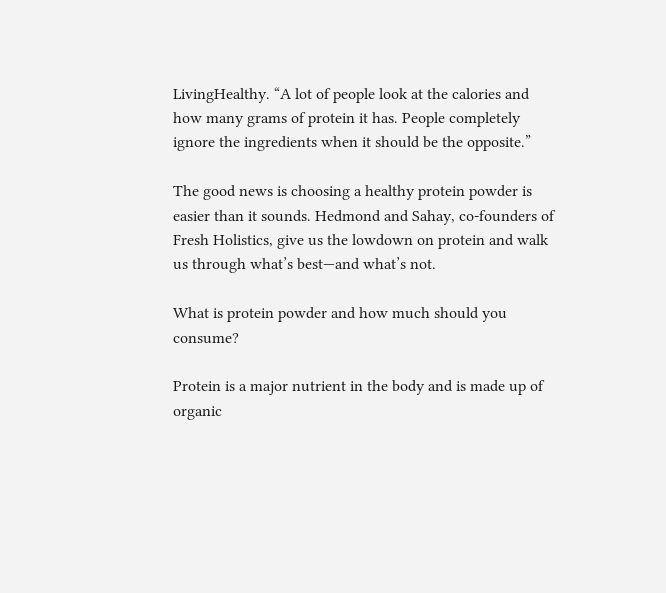LivingHealthy. “A lot of people look at the calories and how many grams of protein it has. People completely ignore the ingredients when it should be the opposite.”

The good news is choosing a healthy protein powder is easier than it sounds. Hedmond and Sahay, co-founders of Fresh Holistics, give us the lowdown on protein and walk us through what’s best—and what’s not.

What is protein powder and how much should you consume?

Protein is a major nutrient in the body and is made up of organic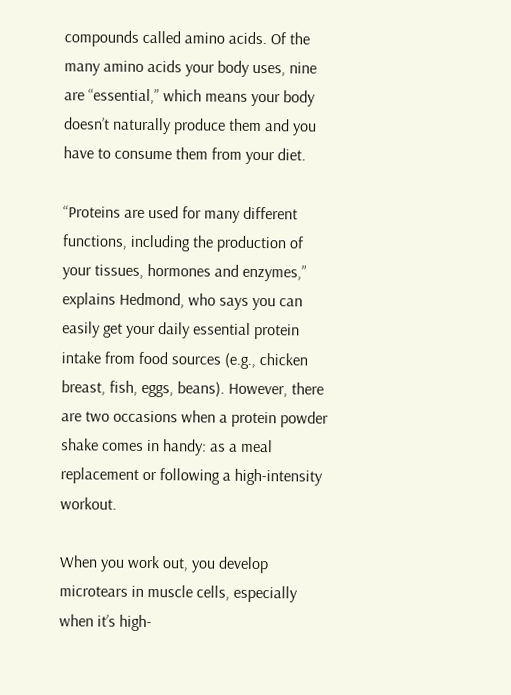compounds called amino acids. Of the many amino acids your body uses, nine are “essential,” which means your body doesn’t naturally produce them and you have to consume them from your diet.

“Proteins are used for many different functions, including the production of your tissues, hormones and enzymes,” explains Hedmond, who says you can easily get your daily essential protein intake from food sources (e.g., chicken breast, fish, eggs, beans). However, there are two occasions when a protein powder shake comes in handy: as a meal replacement or following a high-intensity workout.

When you work out, you develop microtears in muscle cells, especially when it’s high-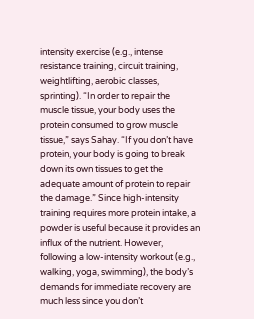intensity exercise (e.g., intense resistance training, circuit training, weightlifting, aerobic classes, sprinting). “In order to repair the muscle tissue, your body uses the protein consumed to grow muscle tissue,” says Sahay. “If you don’t have protein, your body is going to break down its own tissues to get the adequate amount of protein to repair the damage.” Since high-intensity training requires more protein intake, a powder is useful because it provides an influx of the nutrient. However, following a low-intensity workout (e.g., walking, yoga, swimming), the body’s demands for immediate recovery are much less since you don’t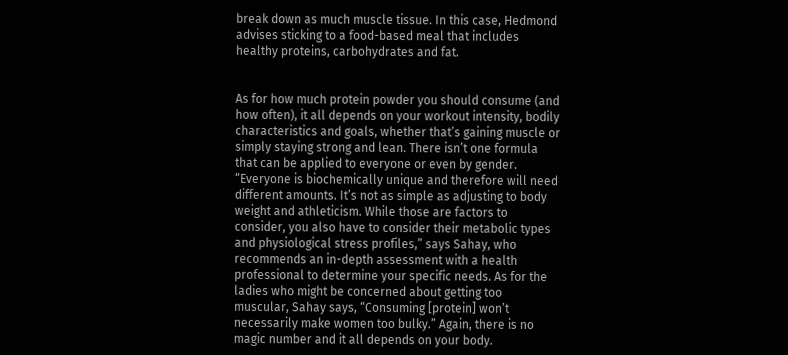break down as much muscle tissue. In this case, Hedmond advises sticking to a food-based meal that includes healthy proteins, carbohydrates and fat.


As for how much protein powder you should consume (and how often), it all depends on your workout intensity, bodily characteristics and goals, whether that’s gaining muscle or simply staying strong and lean. There isn’t one formula that can be applied to everyone or even by gender. “Everyone is biochemically unique and therefore will need different amounts. It’s not as simple as adjusting to body weight and athleticism. While those are factors to consider, you also have to consider their metabolic types and physiological stress profiles,” says Sahay, who recommends an in-depth assessment with a health professional to determine your specific needs. As for the ladies who might be concerned about getting too muscular, Sahay says, “Consuming [protein] won’t necessarily make women too bulky.” Again, there is no magic number and it all depends on your body.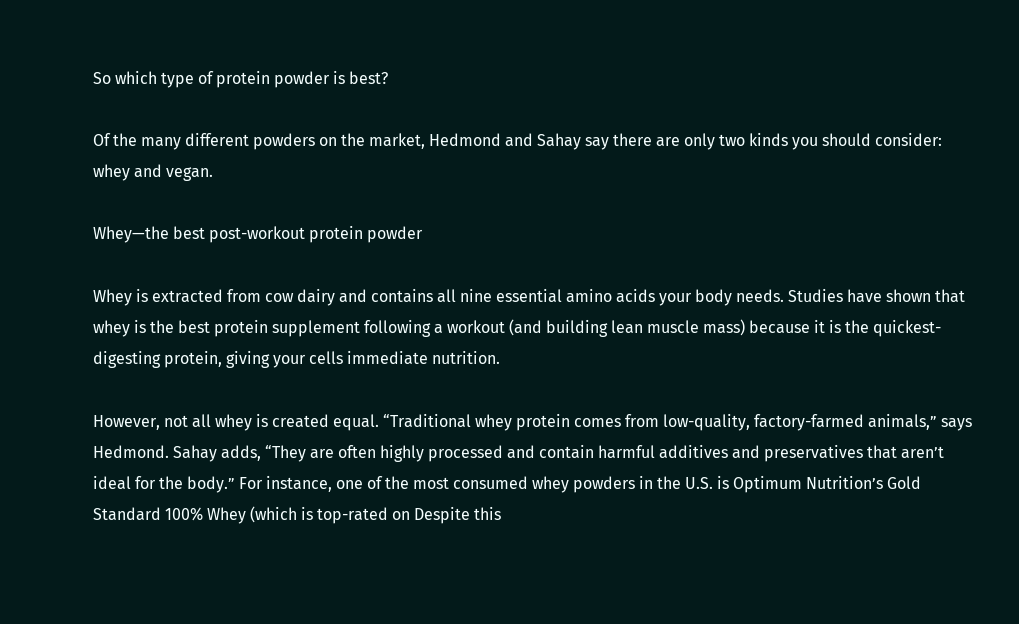So which type of protein powder is best?

Of the many different powders on the market, Hedmond and Sahay say there are only two kinds you should consider: whey and vegan.

Whey—the best post-workout protein powder

Whey is extracted from cow dairy and contains all nine essential amino acids your body needs. Studies have shown that whey is the best protein supplement following a workout (and building lean muscle mass) because it is the quickest-digesting protein, giving your cells immediate nutrition.

However, not all whey is created equal. “Traditional whey protein comes from low-quality, factory-farmed animals,” says Hedmond. Sahay adds, “They are often highly processed and contain harmful additives and preservatives that aren’t ideal for the body.” For instance, one of the most consumed whey powders in the U.S. is Optimum Nutrition’s Gold Standard 100% Whey (which is top-rated on Despite this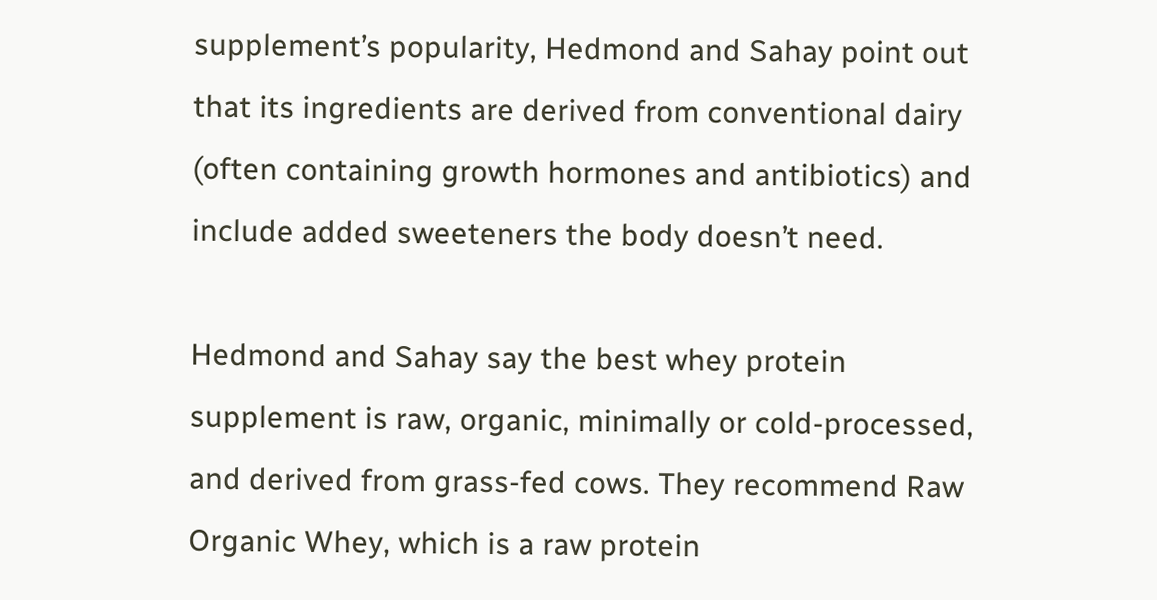supplement’s popularity, Hedmond and Sahay point out that its ingredients are derived from conventional dairy (often containing growth hormones and antibiotics) and include added sweeteners the body doesn’t need.

Hedmond and Sahay say the best whey protein supplement is raw, organic, minimally or cold-processed, and derived from grass-fed cows. They recommend Raw Organic Whey, which is a raw protein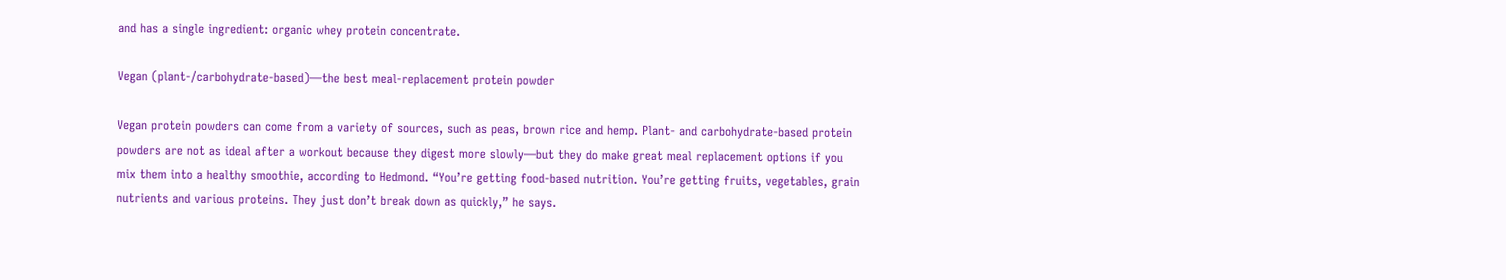and has a single ingredient: organic whey protein concentrate.

Vegan (plant-/carbohydrate-based)—the best meal-replacement protein powder

Vegan protein powders can come from a variety of sources, such as peas, brown rice and hemp. Plant- and carbohydrate-based protein powders are not as ideal after a workout because they digest more slowly—but they do make great meal replacement options if you mix them into a healthy smoothie, according to Hedmond. “You’re getting food-based nutrition. You’re getting fruits, vegetables, grain nutrients and various proteins. They just don’t break down as quickly,” he says.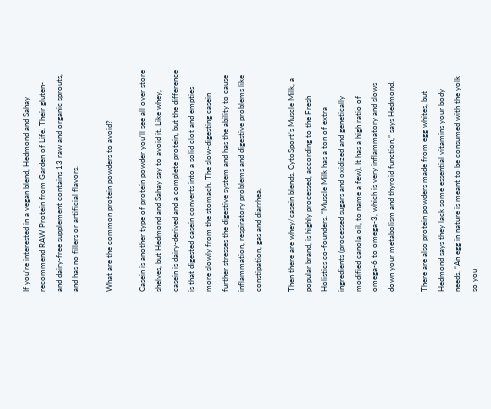If you’re interested in a vegan blend, Hedmond and Sahay recommend RAW Protein from Garden of Life. Their gluten- and dairy-free supplement contains 13 raw and organic sprouts, and has no fillers or artificial flavors.

What are the common protein powders to avoid?

Casein is another type of protein powder you’ll see all over store shelves, but Hedmond and Sahay say to avoid it. Like whey, casein is dairy-derived and a complete protein, but the difference is that digested casein converts into a solid clot and empties more slowly from the stomach. The slow-digesting casein further stresses the digestive system and has the ability to cause inflammation, respiratory problems and digestive problems like constipation, gas and diarrhea.

Then there are whey/casein blends. CytoSport’s Muscle Milk, a popular brand, is highly processed, according to the Fresh Holistics co-founders. “Muscle Milk has a ton of extra ingredients (processed sugars and oxidized and genetically modified canola oil, to name a few). It has a high ratio of omega-6 to omega-3, which is very inflammatory and slows down your metabolism and thyroid function,” says Hedmond.

There are also protein powders made from egg whites, but Hedmond says they lack some essential vitamins your body needs. “An egg in nature is meant to be consumed with the yolk so you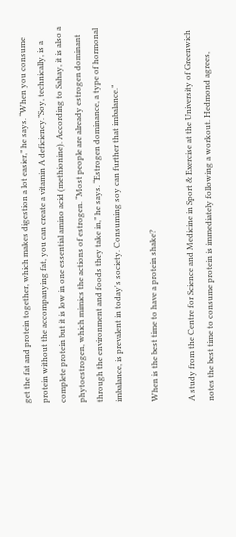get the fat and protein together, which makes digestion a lot easier,” he says. “When you consume protein without the accompanying fat, you can create a vitamin A deficiency.”Soy, technically, is a complete protein but it is low in one essential amino acid (methionine). According to Sahay, it is also a phytoestrogen, which mimics the actions of estrogen. “Most people are already estrogen dominant through the environment and foods they take in,” he says. “Estrogen dominance, a type of hormonal imbalance, is prevalent in today's society. Consuming soy can further that imbalance.”

When is the best time to have a protein shake?

A study from the Centre for Science and Medicine in Sport & Exercise at the University of Greenwich notes the best time to consume protein is immediately following a workout. Hedmond agrees,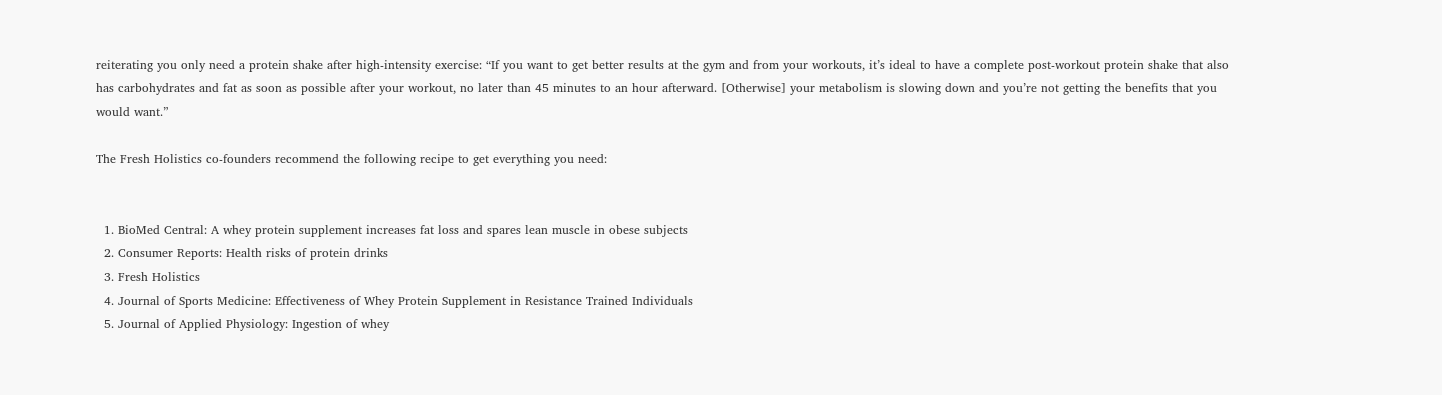reiterating you only need a protein shake after high-intensity exercise: “If you want to get better results at the gym and from your workouts, it’s ideal to have a complete post-workout protein shake that also has carbohydrates and fat as soon as possible after your workout, no later than 45 minutes to an hour afterward. [Otherwise] your metabolism is slowing down and you’re not getting the benefits that you would want.”

The Fresh Holistics co-founders recommend the following recipe to get everything you need:


  1. BioMed Central: A whey protein supplement increases fat loss and spares lean muscle in obese subjects
  2. Consumer Reports: Health risks of protein drinks
  3. Fresh Holistics
  4. Journal of Sports Medicine: Effectiveness of Whey Protein Supplement in Resistance Trained Individuals
  5. Journal of Applied Physiology: Ingestion of whey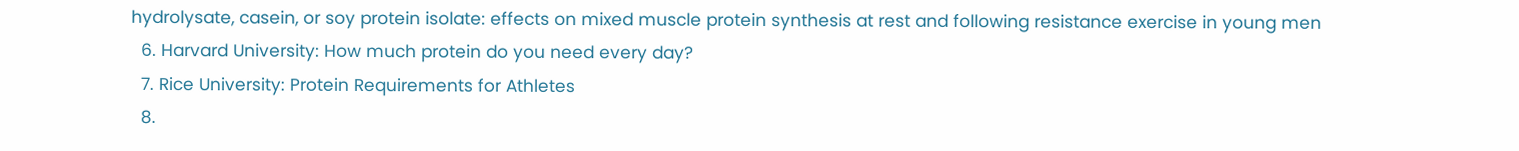hydrolysate, casein, or soy protein isolate: effects on mixed muscle protein synthesis at rest and following resistance exercise in young men
  6. Harvard University: How much protein do you need every day?
  7. Rice University: Protein Requirements for Athletes
  8.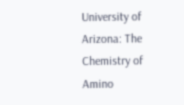University of Arizona: The Chemistry of Amino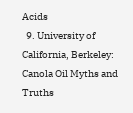Acids
  9. University of California, Berkeley: Canola Oil Myths and Truths